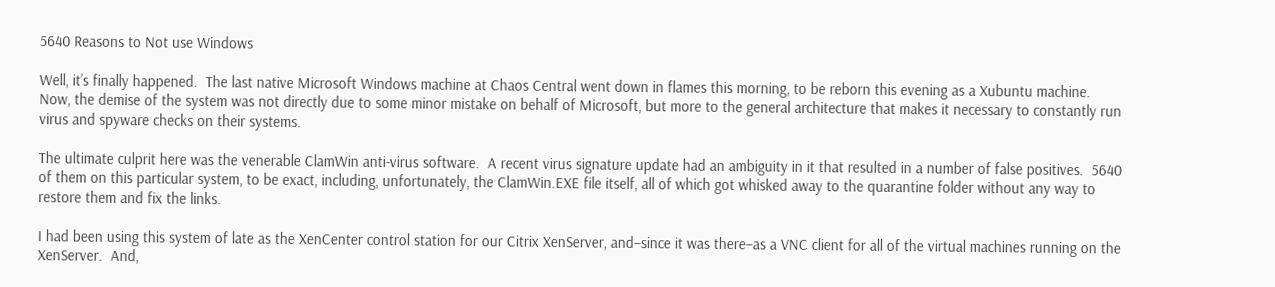5640 Reasons to Not use Windows

Well, it’s finally happened.  The last native Microsoft Windows machine at Chaos Central went down in flames this morning, to be reborn this evening as a Xubuntu machine.  Now, the demise of the system was not directly due to some minor mistake on behalf of Microsoft, but more to the general architecture that makes it necessary to constantly run virus and spyware checks on their systems.

The ultimate culprit here was the venerable ClamWin anti-virus software.  A recent virus signature update had an ambiguity in it that resulted in a number of false positives.  5640 of them on this particular system, to be exact, including, unfortunately, the ClamWin.EXE file itself, all of which got whisked away to the quarantine folder without any way to restore them and fix the links.

I had been using this system of late as the XenCenter control station for our Citrix XenServer, and–since it was there–as a VNC client for all of the virtual machines running on the XenServer.  And,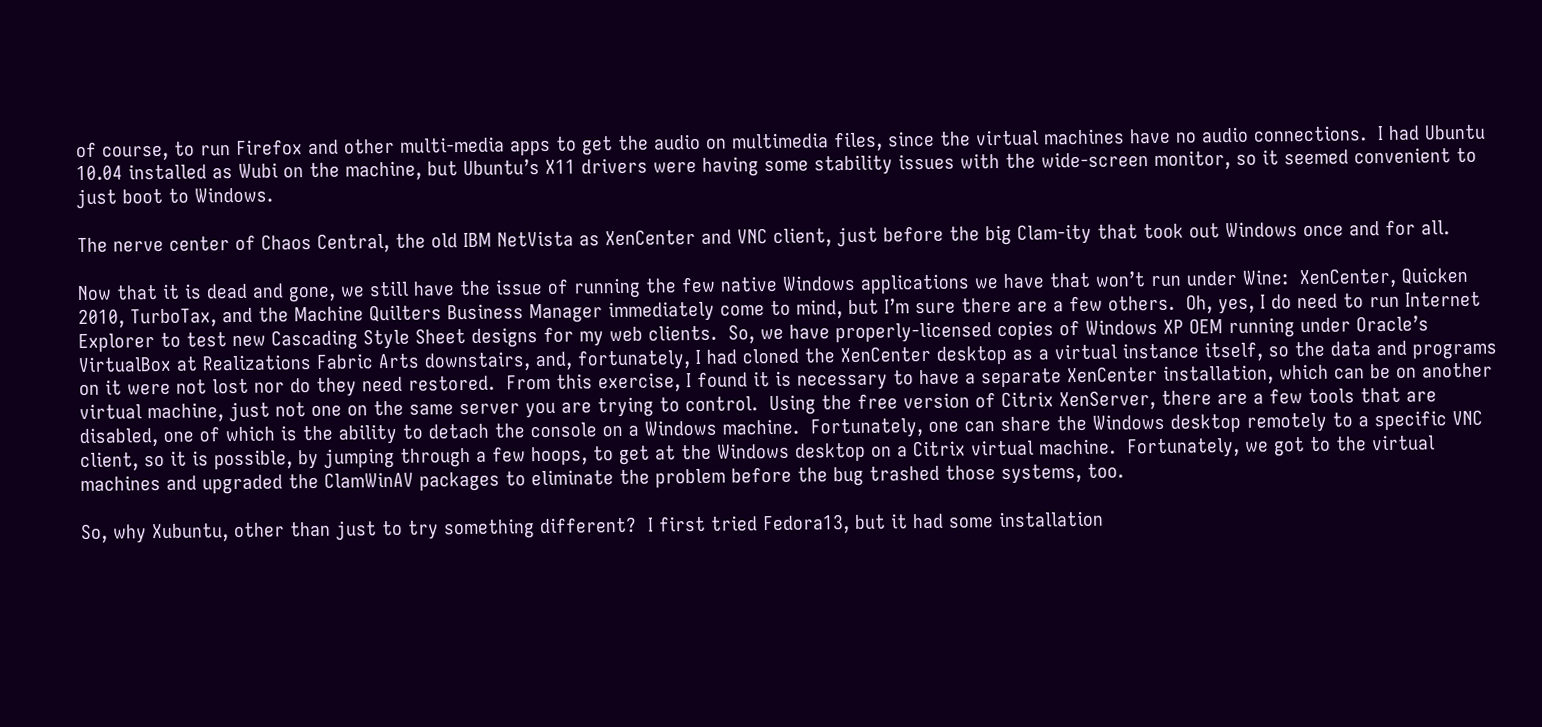of course, to run Firefox and other multi-media apps to get the audio on multimedia files, since the virtual machines have no audio connections.  I had Ubuntu 10.04 installed as Wubi on the machine, but Ubuntu’s X11 drivers were having some stability issues with the wide-screen monitor, so it seemed convenient to just boot to Windows.

The nerve center of Chaos Central, the old IBM NetVista as XenCenter and VNC client, just before the big Clam-ity that took out Windows once and for all.

Now that it is dead and gone, we still have the issue of running the few native Windows applications we have that won’t run under Wine:  XenCenter, Quicken 2010, TurboTax, and the Machine Quilters Business Manager immediately come to mind, but I’m sure there are a few others.  Oh, yes, I do need to run Internet Explorer to test new Cascading Style Sheet designs for my web clients.  So, we have properly-licensed copies of Windows XP OEM running under Oracle’s VirtualBox at Realizations Fabric Arts downstairs, and, fortunately, I had cloned the XenCenter desktop as a virtual instance itself, so the data and programs on it were not lost nor do they need restored.  From this exercise, I found it is necessary to have a separate XenCenter installation, which can be on another virtual machine, just not one on the same server you are trying to control.  Using the free version of Citrix XenServer, there are a few tools that are disabled, one of which is the ability to detach the console on a Windows machine.  Fortunately, one can share the Windows desktop remotely to a specific VNC client, so it is possible, by jumping through a few hoops, to get at the Windows desktop on a Citrix virtual machine.  Fortunately, we got to the virtual machines and upgraded the ClamWinAV packages to eliminate the problem before the bug trashed those systems, too.

So, why Xubuntu, other than just to try something different?  I first tried Fedora13, but it had some installation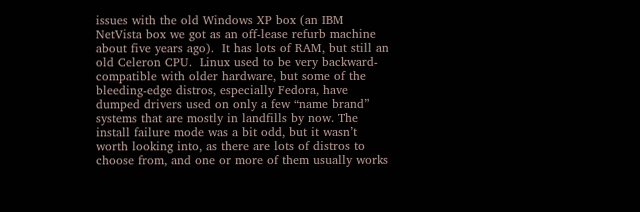issues with the old Windows XP box (an IBM NetVista box we got as an off-lease refurb machine about five years ago).  It has lots of RAM, but still an old Celeron CPU.  Linux used to be very backward-compatible with older hardware, but some of the bleeding-edge distros, especially Fedora, have dumped drivers used on only a few “name brand” systems that are mostly in landfills by now. The install failure mode was a bit odd, but it wasn’t worth looking into, as there are lots of distros to choose from, and one or more of them usually works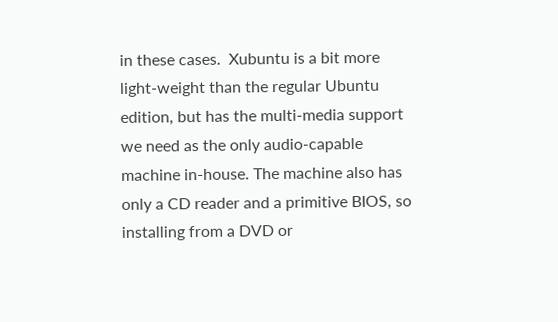in these cases.  Xubuntu is a bit more light-weight than the regular Ubuntu edition, but has the multi-media support we need as the only audio-capable machine in-house. The machine also has only a CD reader and a primitive BIOS, so installing from a DVD or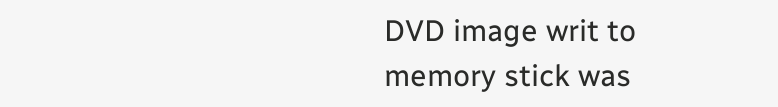DVD image writ to memory stick was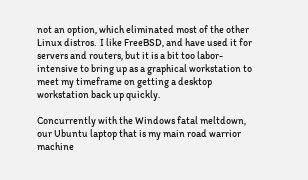not an option, which eliminated most of the other Linux distros.  I like FreeBSD, and have used it for servers and routers, but it is a bit too labor-intensive to bring up as a graphical workstation to meet my timeframe on getting a desktop workstation back up quickly.

Concurrently with the Windows fatal meltdown, our Ubuntu laptop that is my main road warrior machine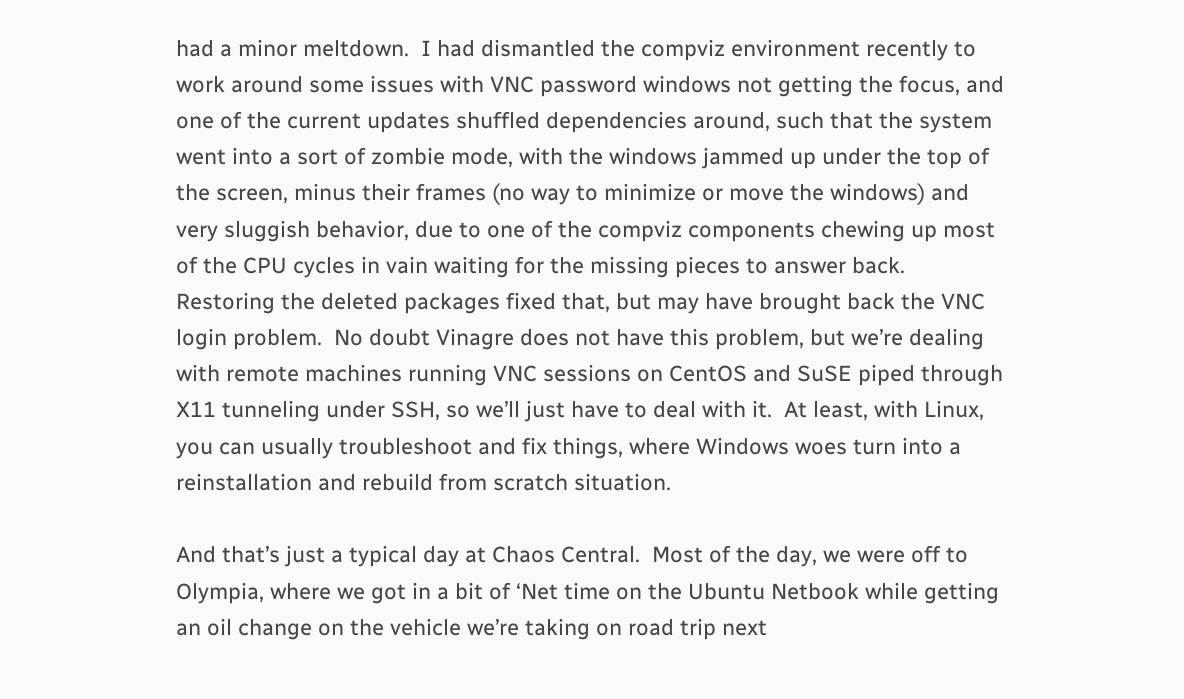had a minor meltdown.  I had dismantled the compviz environment recently to work around some issues with VNC password windows not getting the focus, and one of the current updates shuffled dependencies around, such that the system went into a sort of zombie mode, with the windows jammed up under the top of the screen, minus their frames (no way to minimize or move the windows) and very sluggish behavior, due to one of the compviz components chewing up most of the CPU cycles in vain waiting for the missing pieces to answer back.  Restoring the deleted packages fixed that, but may have brought back the VNC login problem.  No doubt Vinagre does not have this problem, but we’re dealing with remote machines running VNC sessions on CentOS and SuSE piped through X11 tunneling under SSH, so we’ll just have to deal with it.  At least, with Linux, you can usually troubleshoot and fix things, where Windows woes turn into a reinstallation and rebuild from scratch situation.

And that’s just a typical day at Chaos Central.  Most of the day, we were off to Olympia, where we got in a bit of ‘Net time on the Ubuntu Netbook while getting an oil change on the vehicle we’re taking on road trip next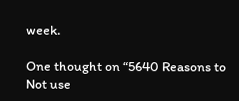week.

One thought on “5640 Reasons to Not use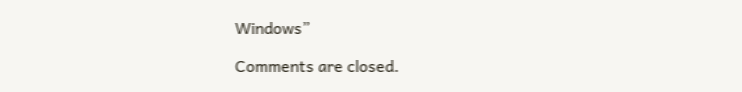Windows”

Comments are closed.